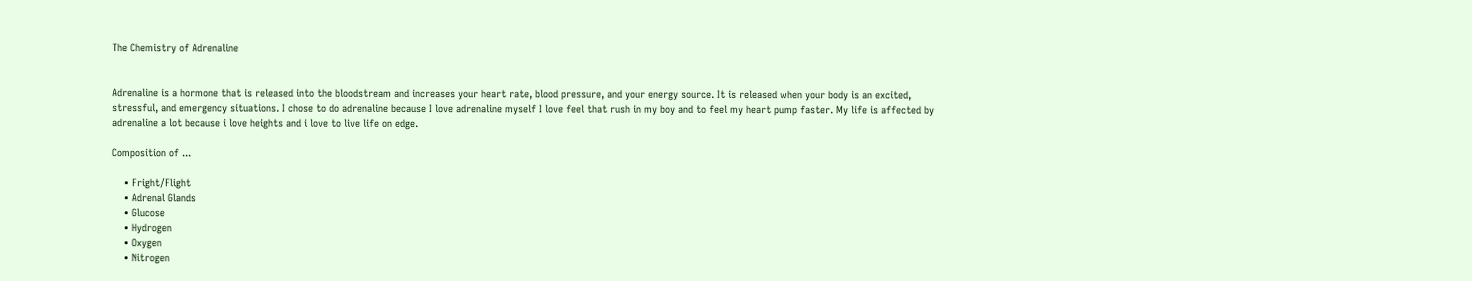The Chemistry of Adrenaline


Adrenaline is a hormone that is released into the bloodstream and increases your heart rate, blood pressure, and your energy source. It is released when your body is an excited, stressful, and emergency situations. I chose to do adrenaline because I love adrenaline myself I love feel that rush in my boy and to feel my heart pump faster. My life is affected by adrenaline a lot because i love heights and i love to live life on edge.

Composition of ...

    • Fright/Flight
    • Adrenal Glands
    • Glucose
    • Hydrogen
    • Oxygen
    • Nitrogen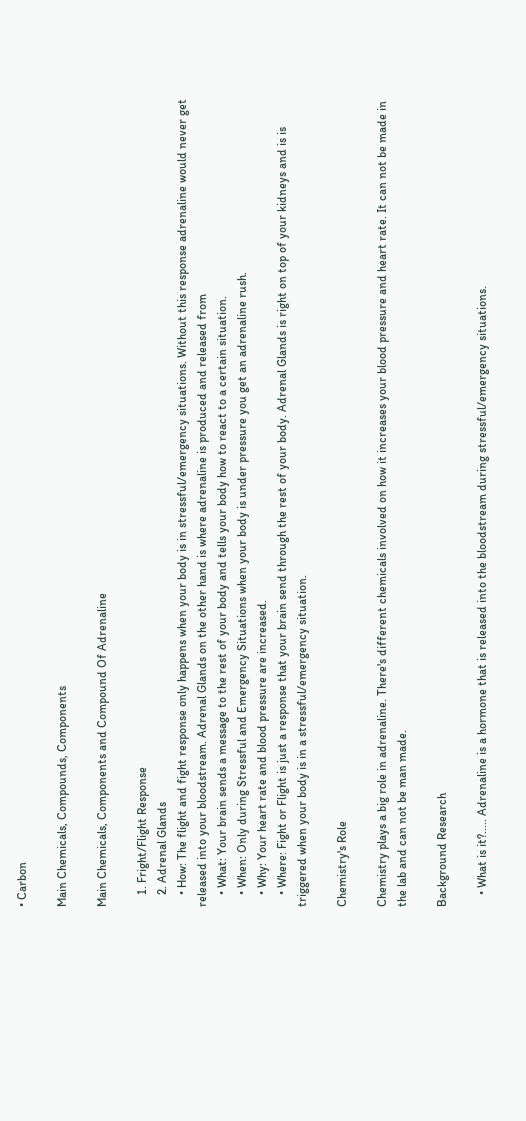• Carbon

Main Chemicals, Compounds, Components

Main Chemicals, Components and Compound Of Adrenaline

    1. Fright/Flight Response
    2. Adrenal Glands
    • How: The flight and fight response only happens when your body is in stressful/emergency situations. Without this response adrenaline would never get released into your bloodstream. Adrenal Glands on the other hand is where adrenaline is produced and released from
    • What: Your brain sends a message to the rest of your body and tells your body how to react to a certain situation.
    • When: Only during Stressful and Emergency Situations when your body is under pressure you get an adrenaline rush.
    • Why: Your heart rate and blood pressure are increased.
    • Where: Fight or Flight is just a response that your brain send through the rest of your body. Adrenal Glands is right on top of your kidneys and is is triggered when your body is in a stressful/emergency situation.

Chemistry's Role

Chemistry plays a big role in adrenaline. There's different chemicals involved on how it increases your blood pressure and heart rate. It can not be made in the lab and can not be man made.

Background Research

    • What is it?..... Adrenaline is a hormone that is released into the bloodstream during stressful/emergency situations.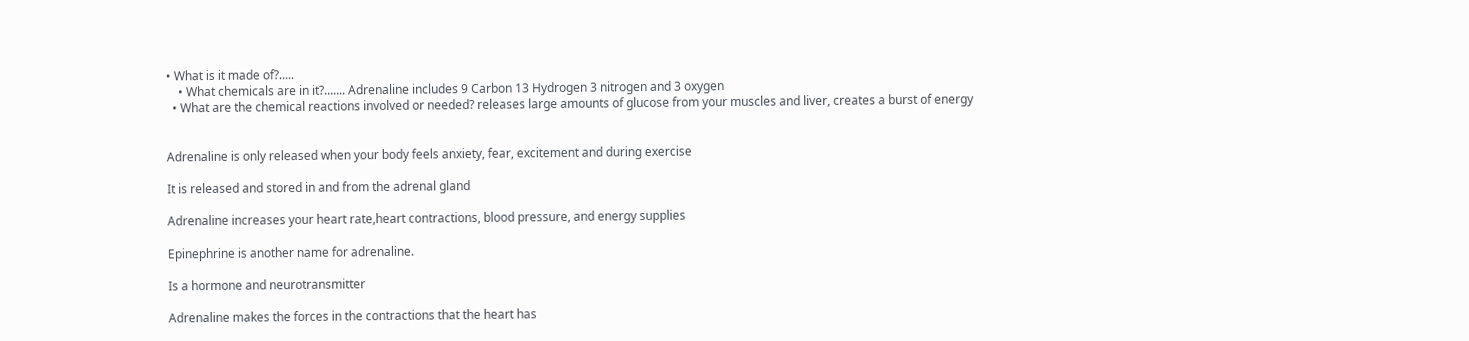• What is it made of?.....
    • What chemicals are in it?....... Adrenaline includes 9 Carbon 13 Hydrogen 3 nitrogen and 3 oxygen
  • What are the chemical reactions involved or needed? releases large amounts of glucose from your muscles and liver, creates a burst of energy


Adrenaline is only released when your body feels anxiety, fear, excitement and during exercise

It is released and stored in and from the adrenal gland

Adrenaline increases your heart rate,heart contractions, blood pressure, and energy supplies

Epinephrine is another name for adrenaline.

Is a hormone and neurotransmitter

Adrenaline makes the forces in the contractions that the heart has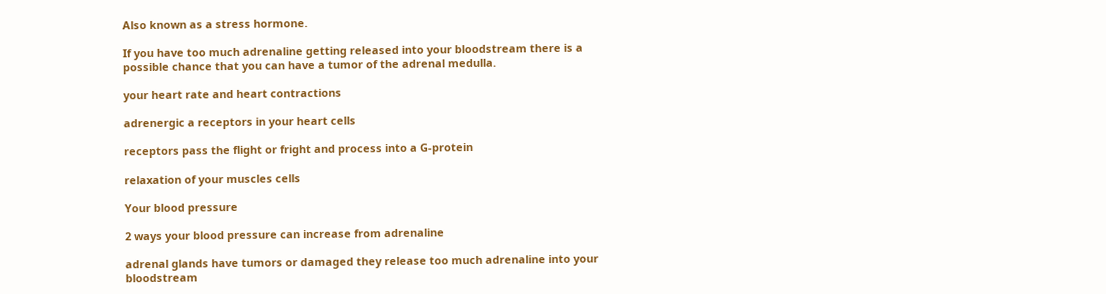Also known as a stress hormone.

If you have too much adrenaline getting released into your bloodstream there is a possible chance that you can have a tumor of the adrenal medulla.

your heart rate and heart contractions

adrenergic a receptors in your heart cells

receptors pass the flight or fright and process into a G-protein

relaxation of your muscles cells

Your blood pressure

2 ways your blood pressure can increase from adrenaline

adrenal glands have tumors or damaged they release too much adrenaline into your bloodstream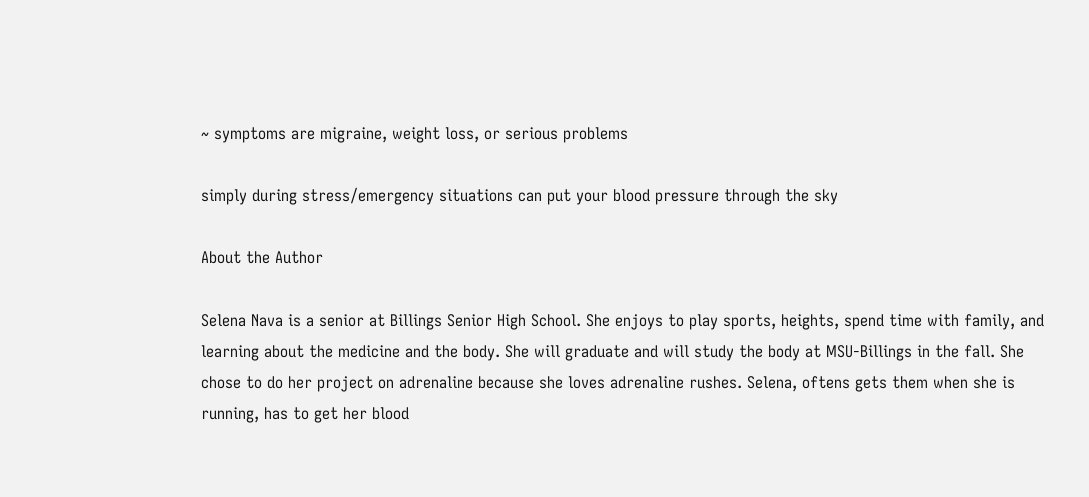~ symptoms are migraine, weight loss, or serious problems

simply during stress/emergency situations can put your blood pressure through the sky

About the Author

Selena Nava is a senior at Billings Senior High School. She enjoys to play sports, heights, spend time with family, and learning about the medicine and the body. She will graduate and will study the body at MSU-Billings in the fall. She chose to do her project on adrenaline because she loves adrenaline rushes. Selena, oftens gets them when she is running, has to get her blood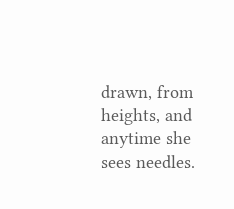drawn, from heights, and anytime she sees needles.